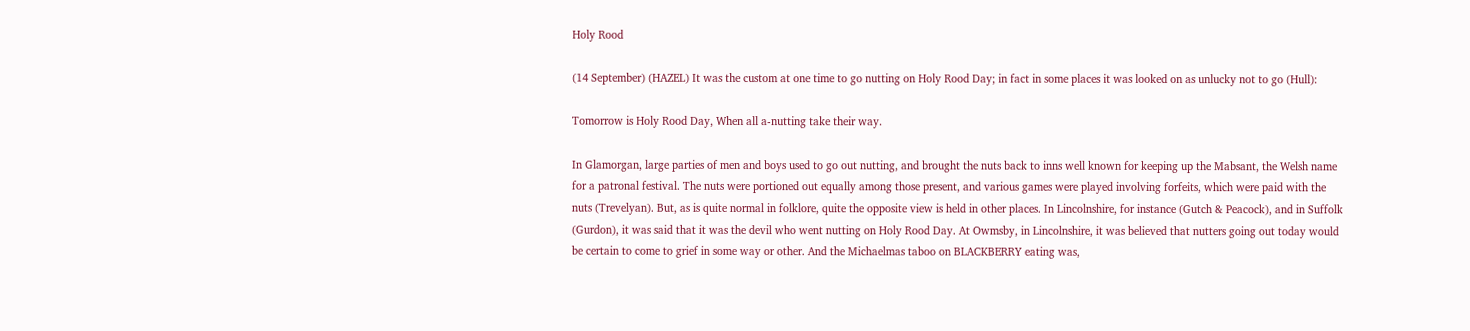Holy Rood

(14 September) (HAZEL) It was the custom at one time to go nutting on Holy Rood Day; in fact in some places it was looked on as unlucky not to go (Hull):

Tomorrow is Holy Rood Day, When all a-nutting take their way.

In Glamorgan, large parties of men and boys used to go out nutting, and brought the nuts back to inns well known for keeping up the Mabsant, the Welsh name for a patronal festival. The nuts were portioned out equally among those present, and various games were played involving forfeits, which were paid with the nuts (Trevelyan). But, as is quite normal in folklore, quite the opposite view is held in other places. In Lincolnshire, for instance (Gutch & Peacock), and in Suffolk (Gurdon), it was said that it was the devil who went nutting on Holy Rood Day. At Owmsby, in Lincolnshire, it was believed that nutters going out today would be certain to come to grief in some way or other. And the Michaelmas taboo on BLACKBERRY eating was,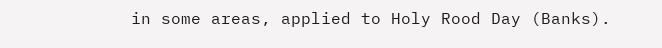in some areas, applied to Holy Rood Day (Banks).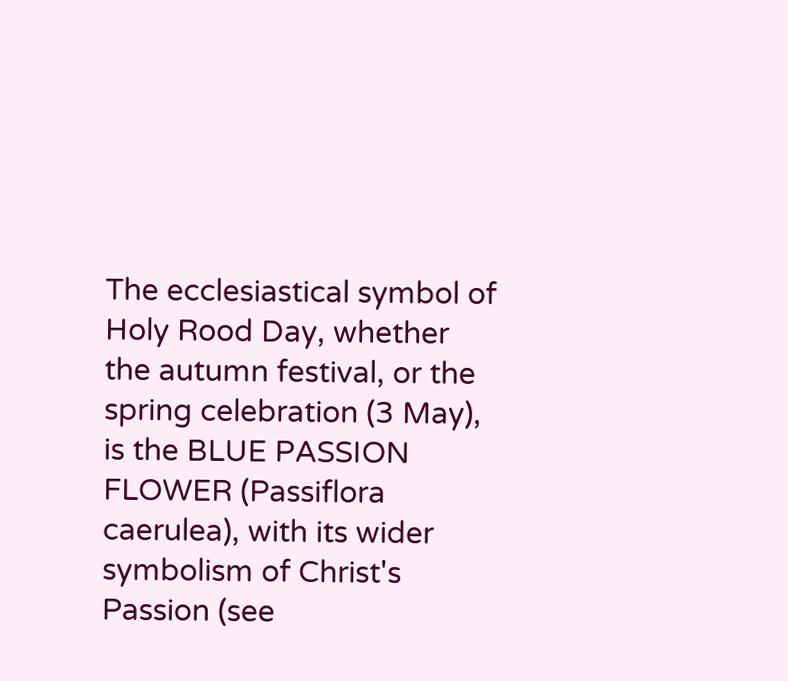The ecclesiastical symbol of Holy Rood Day, whether the autumn festival, or the spring celebration (3 May), is the BLUE PASSION FLOWER (Passiflora caerulea), with its wider symbolism of Christ's Passion (see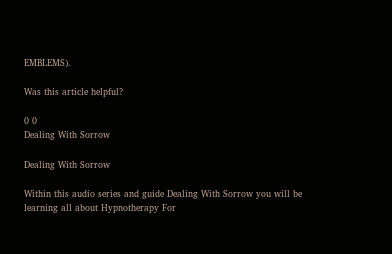EMBLEMS).

Was this article helpful?

0 0
Dealing With Sorrow

Dealing With Sorrow

Within this audio series and guide Dealing With Sorrow you will be learning all about Hypnotherapy For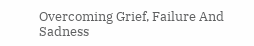Overcoming Grief, Failure And Sadness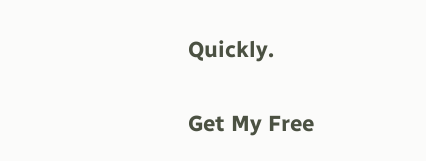Quickly.

Get My Free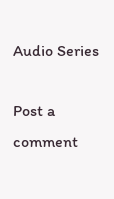Audio Series

Post a comment